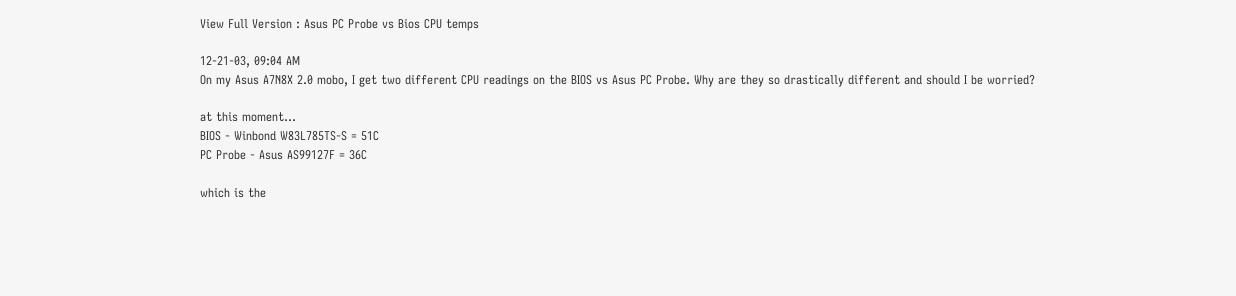View Full Version : Asus PC Probe vs Bios CPU temps

12-21-03, 09:04 AM
On my Asus A7N8X 2.0 mobo, I get two different CPU readings on the BIOS vs Asus PC Probe. Why are they so drastically different and should I be worried?

at this moment...
BIOS - Winbond W83L785TS-S = 51C
PC Probe - Asus AS99127F = 36C

which is the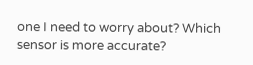one I need to worry about? Which sensor is more accurate?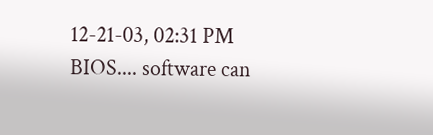12-21-03, 02:31 PM
BIOS.... software can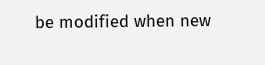be modified when new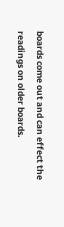boards come out and can effect the readings on older boards.